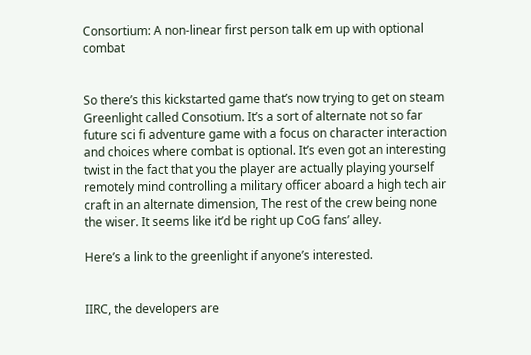Consortium: A non-linear first person talk em up with optional combat


So there’s this kickstarted game that’s now trying to get on steam Greenlight called Consotium. It’s a sort of alternate not so far future sci fi adventure game with a focus on character interaction and choices where combat is optional. It’s even got an interesting twist in the fact that you the player are actually playing yourself remotely mind controlling a military officer aboard a high tech air craft in an alternate dimension, The rest of the crew being none the wiser. It seems like it’d be right up CoG fans’ alley.

Here’s a link to the greenlight if anyone’s interested.


IIRC, the developers are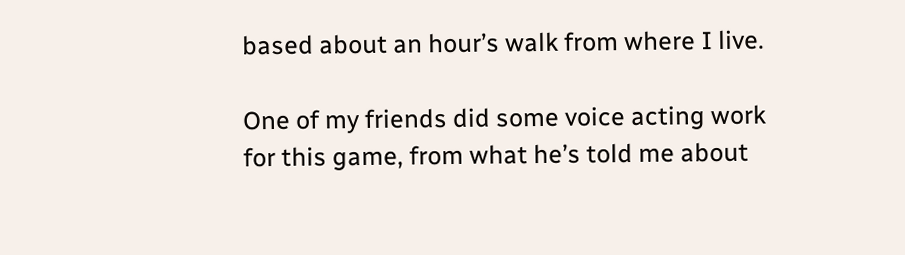based about an hour’s walk from where I live.

One of my friends did some voice acting work for this game, from what he’s told me about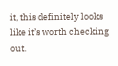it, this definitely looks like it’s worth checking out.